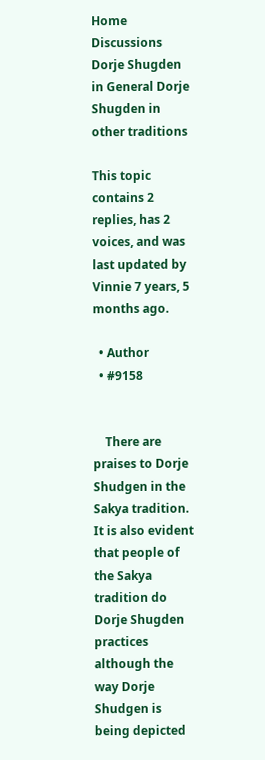Home Discussions Dorje Shugden in General Dorje Shugden in other traditions

This topic contains 2 replies, has 2 voices, and was last updated by Vinnie 7 years, 5 months ago.

  • Author
  • #9158


    There are praises to Dorje Shudgen in the Sakya tradition. It is also evident that people of the Sakya tradition do Dorje Shugden practices although the way Dorje Shudgen is being depicted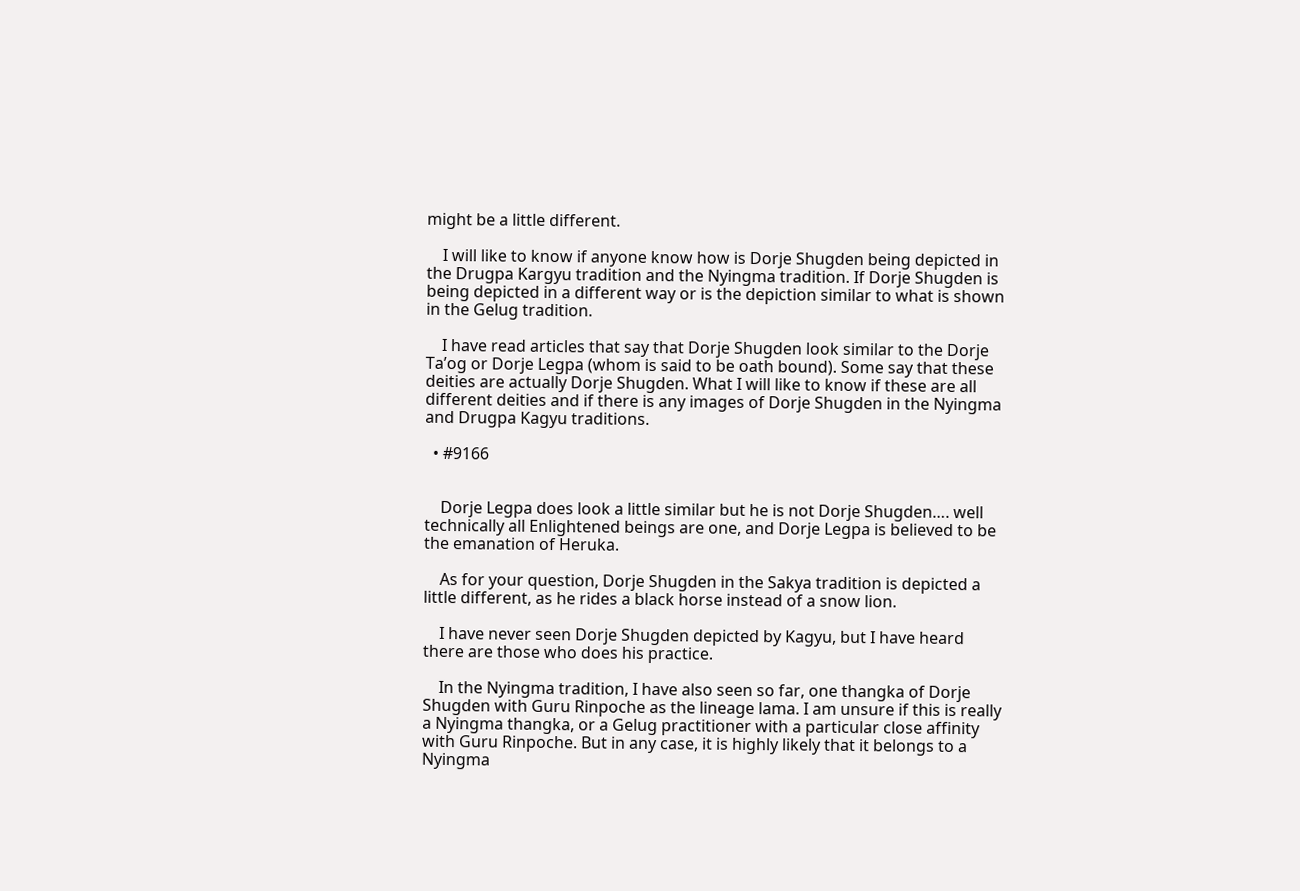might be a little different.

    I will like to know if anyone know how is Dorje Shugden being depicted in the Drugpa Kargyu tradition and the Nyingma tradition. If Dorje Shugden is being depicted in a different way or is the depiction similar to what is shown in the Gelug tradition.

    I have read articles that say that Dorje Shugden look similar to the Dorje Ta’og or Dorje Legpa (whom is said to be oath bound). Some say that these deities are actually Dorje Shugden. What I will like to know if these are all different deities and if there is any images of Dorje Shugden in the Nyingma and Drugpa Kagyu traditions.

  • #9166


    Dorje Legpa does look a little similar but he is not Dorje Shugden…. well technically all Enlightened beings are one, and Dorje Legpa is believed to be the emanation of Heruka.

    As for your question, Dorje Shugden in the Sakya tradition is depicted a little different, as he rides a black horse instead of a snow lion.

    I have never seen Dorje Shugden depicted by Kagyu, but I have heard there are those who does his practice.

    In the Nyingma tradition, I have also seen so far, one thangka of Dorje Shugden with Guru Rinpoche as the lineage lama. I am unsure if this is really a Nyingma thangka, or a Gelug practitioner with a particular close affinity with Guru Rinpoche. But in any case, it is highly likely that it belongs to a Nyingma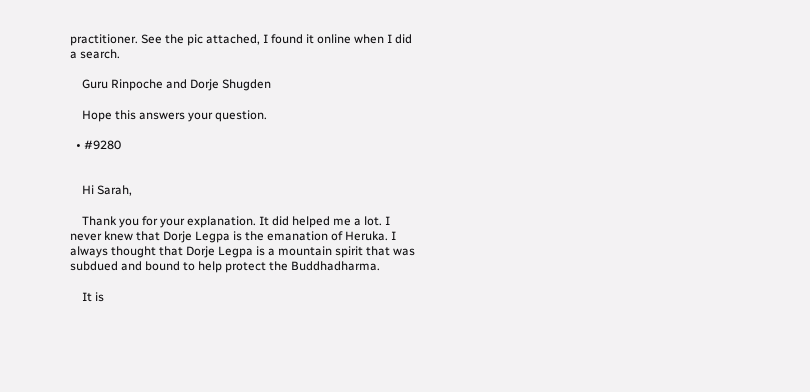practitioner. See the pic attached, I found it online when I did a search.

    Guru Rinpoche and Dorje Shugden

    Hope this answers your question.

  • #9280


    Hi Sarah,

    Thank you for your explanation. It did helped me a lot. I never knew that Dorje Legpa is the emanation of Heruka. I always thought that Dorje Legpa is a mountain spirit that was subdued and bound to help protect the Buddhadharma.

    It is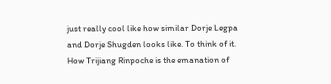just really cool like how similar Dorje Legpa and Dorje Shugden looks like. To think of it. How Trijiang Rinpoche is the emanation of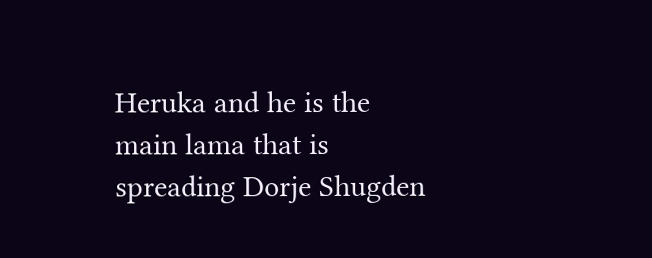Heruka and he is the main lama that is spreading Dorje Shugden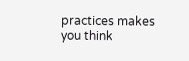practices makes you think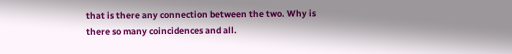that is there any connection between the two. Why is there so many coincidences and all.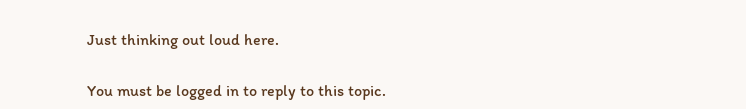Just thinking out loud here.

You must be logged in to reply to this topic.